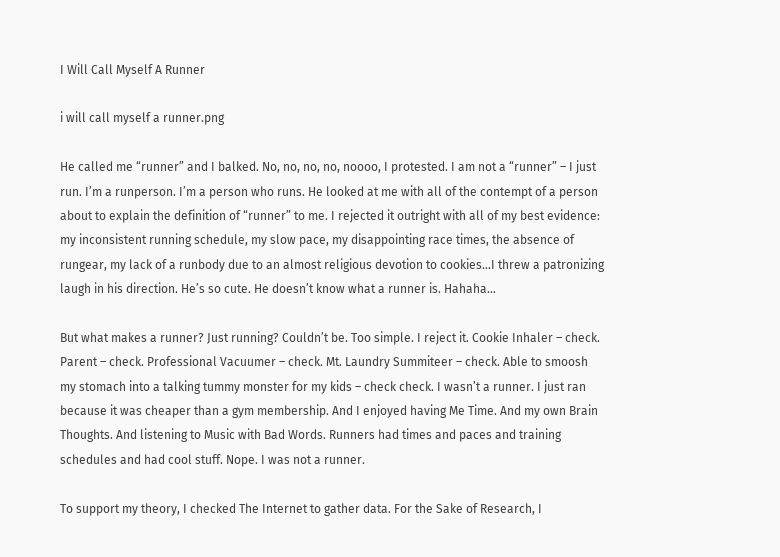I Will Call Myself A Runner

i will call myself a runner.png

He called me “runner” and I balked. No, no, no, no, noooo, I protested. I am not a “runner” – I just run. I’m a runperson. I’m a person who runs. He looked at me with all of the contempt of a person about to explain the definition of “runner” to me. I rejected it outright with all of my best evidence: my inconsistent running schedule, my slow pace, my disappointing race times, the absence of rungear, my lack of a runbody due to an almost religious devotion to cookies…I threw a patronizing laugh in his direction. He’s so cute. He doesn’t know what a runner is. Hahaha…

But what makes a runner? Just running? Couldn’t be. Too simple. I reject it. Cookie Inhaler – check. Parent – check. Professional Vacuumer – check. Mt. Laundry Summiteer – check. Able to smoosh my stomach into a talking tummy monster for my kids – check check. I wasn’t a runner. I just ran because it was cheaper than a gym membership. And I enjoyed having Me Time. And my own Brain Thoughts. And listening to Music with Bad Words. Runners had times and paces and training schedules and had cool stuff. Nope. I was not a runner.

To support my theory, I checked The Internet to gather data. For the Sake of Research, I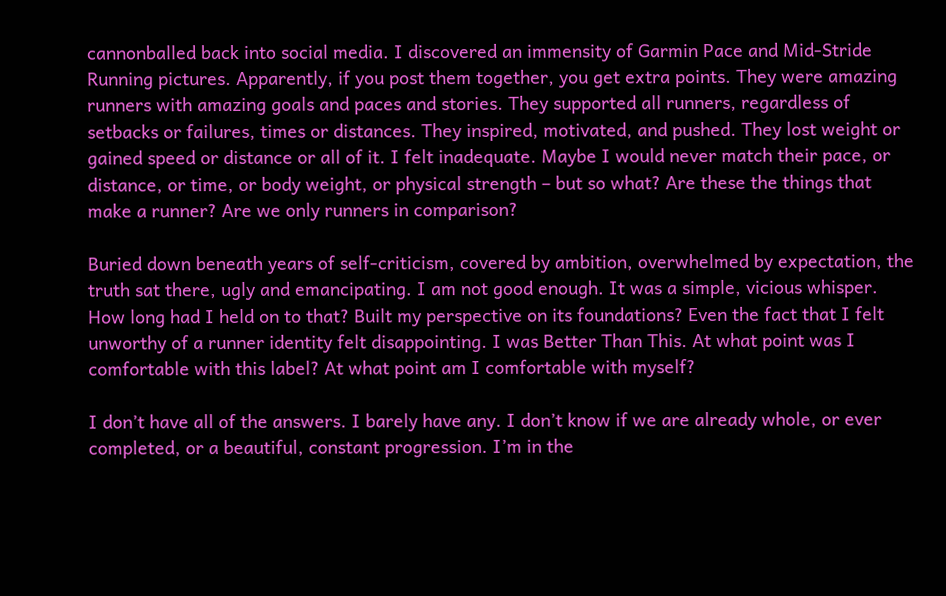cannonballed back into social media. I discovered an immensity of Garmin Pace and Mid-Stride Running pictures. Apparently, if you post them together, you get extra points. They were amazing runners with amazing goals and paces and stories. They supported all runners, regardless of setbacks or failures, times or distances. They inspired, motivated, and pushed. They lost weight or gained speed or distance or all of it. I felt inadequate. Maybe I would never match their pace, or distance, or time, or body weight, or physical strength – but so what? Are these the things that make a runner? Are we only runners in comparison?

Buried down beneath years of self-criticism, covered by ambition, overwhelmed by expectation, the truth sat there, ugly and emancipating. I am not good enough. It was a simple, vicious whisper. How long had I held on to that? Built my perspective on its foundations? Even the fact that I felt unworthy of a runner identity felt disappointing. I was Better Than This. At what point was I comfortable with this label? At what point am I comfortable with myself?

I don’t have all of the answers. I barely have any. I don’t know if we are already whole, or ever completed, or a beautiful, constant progression. I’m in the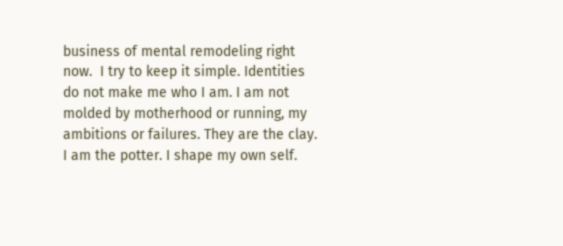business of mental remodeling right now.  I try to keep it simple. Identities do not make me who I am. I am not molded by motherhood or running, my ambitions or failures. They are the clay. I am the potter. I shape my own self.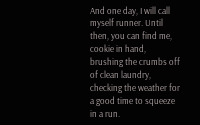And one day, I will call myself runner. Until then, you can find me, cookie in hand, brushing the crumbs off of clean laundry, checking the weather for a good time to squeeze in a run.